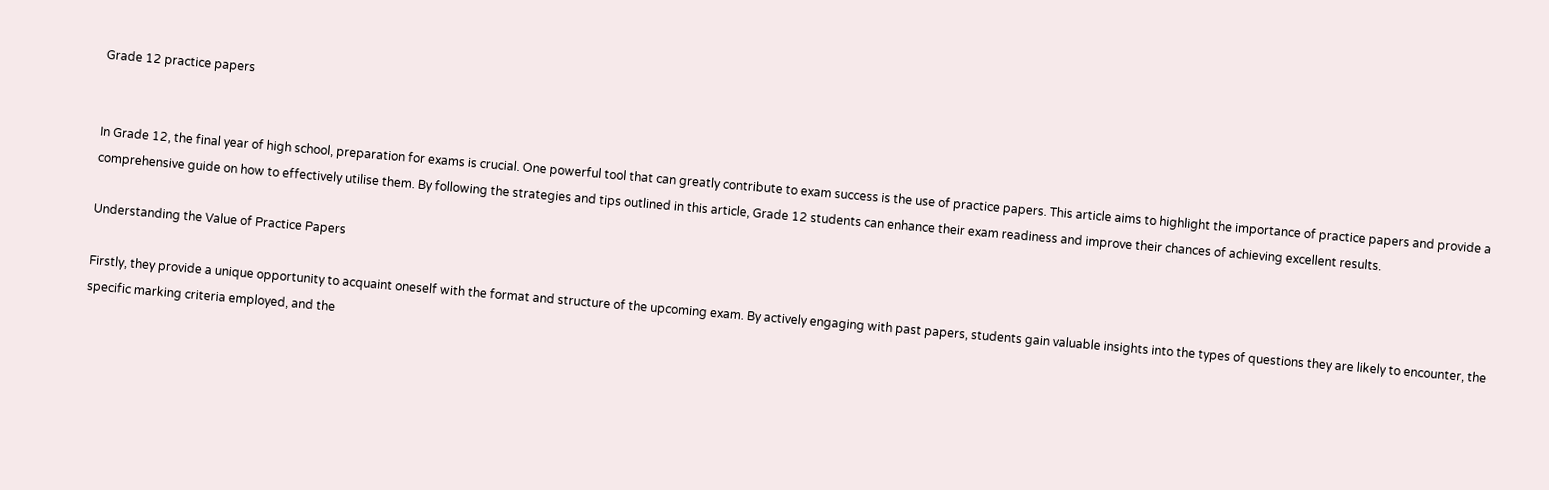Grade 12 practice papers


In Grade 12, the final year of high school, preparation for exams is crucial. One powerful tool that can greatly contribute to exam success is the use of practice papers. This article aims to highlight the importance of practice papers and provide a comprehensive guide on how to effectively utilise them. By following the strategies and tips outlined in this article, Grade 12 students can enhance their exam readiness and improve their chances of achieving excellent results.

Understanding the Value of Practice Papers

Firstly, they provide a unique opportunity to acquaint oneself with the format and structure of the upcoming exam. By actively engaging with past papers, students gain valuable insights into the types of questions they are likely to encounter, the specific marking criteria employed, and the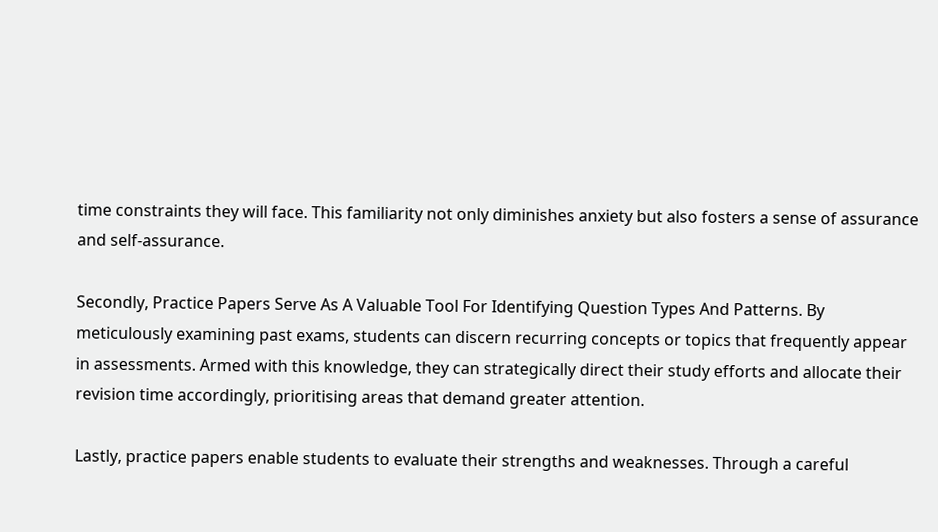time constraints they will face. This familiarity not only diminishes anxiety but also fosters a sense of assurance and self-assurance.

Secondly, Practice Papers Serve As A Valuable Tool For Identifying Question Types And Patterns. By meticulously examining past exams, students can discern recurring concepts or topics that frequently appear in assessments. Armed with this knowledge, they can strategically direct their study efforts and allocate their revision time accordingly, prioritising areas that demand greater attention.

Lastly, practice papers enable students to evaluate their strengths and weaknesses. Through a careful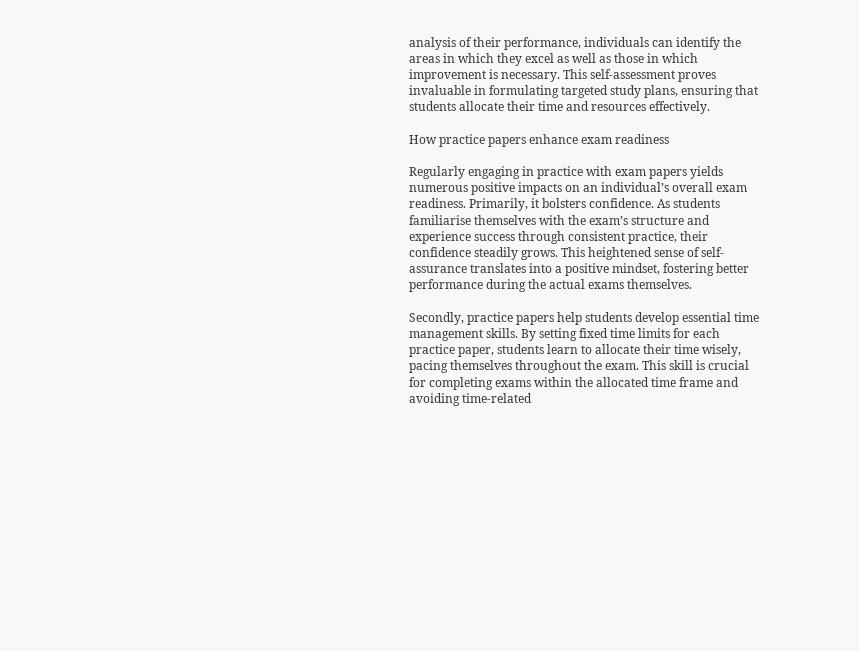analysis of their performance, individuals can identify the areas in which they excel as well as those in which improvement is necessary. This self-assessment proves invaluable in formulating targeted study plans, ensuring that students allocate their time and resources effectively.

How practice papers enhance exam readiness

Regularly engaging in practice with exam papers yields numerous positive impacts on an individual’s overall exam readiness. Primarily, it bolsters confidence. As students familiarise themselves with the exam’s structure and experience success through consistent practice, their confidence steadily grows. This heightened sense of self-assurance translates into a positive mindset, fostering better performance during the actual exams themselves.

Secondly, practice papers help students develop essential time management skills. By setting fixed time limits for each practice paper, students learn to allocate their time wisely, pacing themselves throughout the exam. This skill is crucial for completing exams within the allocated time frame and avoiding time-related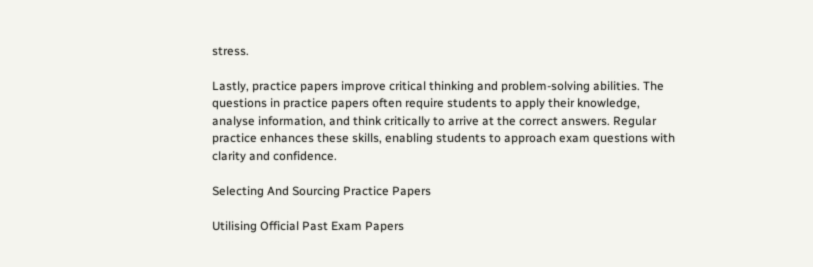stress.

Lastly, practice papers improve critical thinking and problem-solving abilities. The questions in practice papers often require students to apply their knowledge, analyse information, and think critically to arrive at the correct answers. Regular practice enhances these skills, enabling students to approach exam questions with clarity and confidence.

Selecting And Sourcing Practice Papers

Utilising Official Past Exam Papers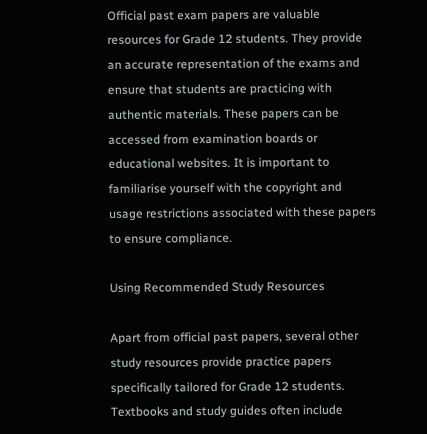Official past exam papers are valuable resources for Grade 12 students. They provide an accurate representation of the exams and ensure that students are practicing with authentic materials. These papers can be accessed from examination boards or educational websites. It is important to familiarise yourself with the copyright and usage restrictions associated with these papers to ensure compliance.

Using Recommended Study Resources

Apart from official past papers, several other study resources provide practice papers specifically tailored for Grade 12 students. Textbooks and study guides often include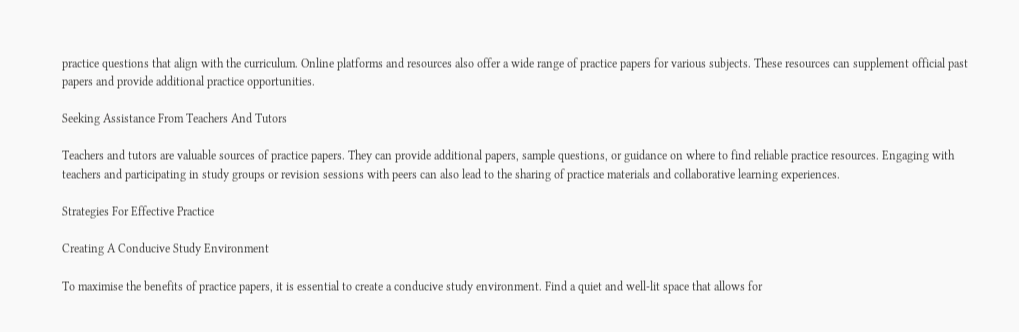practice questions that align with the curriculum. Online platforms and resources also offer a wide range of practice papers for various subjects. These resources can supplement official past papers and provide additional practice opportunities.

Seeking Assistance From Teachers And Tutors

Teachers and tutors are valuable sources of practice papers. They can provide additional papers, sample questions, or guidance on where to find reliable practice resources. Engaging with teachers and participating in study groups or revision sessions with peers can also lead to the sharing of practice materials and collaborative learning experiences.

Strategies For Effective Practice

Creating A Conducive Study Environment

To maximise the benefits of practice papers, it is essential to create a conducive study environment. Find a quiet and well-lit space that allows for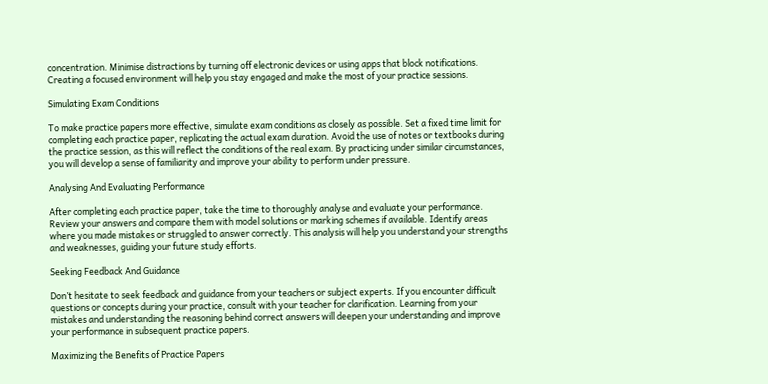concentration. Minimise distractions by turning off electronic devices or using apps that block notifications. Creating a focused environment will help you stay engaged and make the most of your practice sessions.

Simulating Exam Conditions

To make practice papers more effective, simulate exam conditions as closely as possible. Set a fixed time limit for completing each practice paper, replicating the actual exam duration. Avoid the use of notes or textbooks during the practice session, as this will reflect the conditions of the real exam. By practicing under similar circumstances, you will develop a sense of familiarity and improve your ability to perform under pressure.

Analysing And Evaluating Performance

After completing each practice paper, take the time to thoroughly analyse and evaluate your performance. Review your answers and compare them with model solutions or marking schemes if available. Identify areas where you made mistakes or struggled to answer correctly. This analysis will help you understand your strengths and weaknesses, guiding your future study efforts.

Seeking Feedback And Guidance

Don’t hesitate to seek feedback and guidance from your teachers or subject experts. If you encounter difficult questions or concepts during your practice, consult with your teacher for clarification. Learning from your mistakes and understanding the reasoning behind correct answers will deepen your understanding and improve your performance in subsequent practice papers.

Maximizing the Benefits of Practice Papers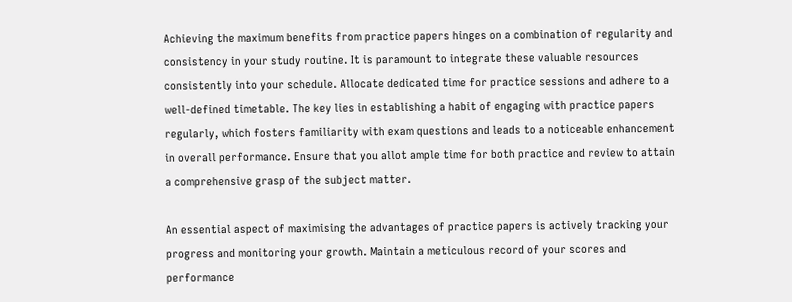Achieving the maximum benefits from practice papers hinges on a combination of regularity and consistency in your study routine. It is paramount to integrate these valuable resources consistently into your schedule. Allocate dedicated time for practice sessions and adhere to a well-defined timetable. The key lies in establishing a habit of engaging with practice papers regularly, which fosters familiarity with exam questions and leads to a noticeable enhancement in overall performance. Ensure that you allot ample time for both practice and review to attain a comprehensive grasp of the subject matter.

An essential aspect of maximising the advantages of practice papers is actively tracking your progress and monitoring your growth. Maintain a meticulous record of your scores and performance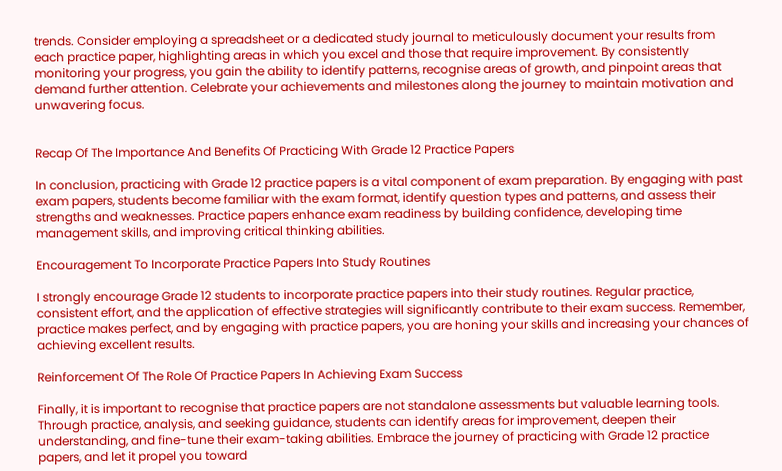trends. Consider employing a spreadsheet or a dedicated study journal to meticulously document your results from each practice paper, highlighting areas in which you excel and those that require improvement. By consistently monitoring your progress, you gain the ability to identify patterns, recognise areas of growth, and pinpoint areas that demand further attention. Celebrate your achievements and milestones along the journey to maintain motivation and unwavering focus.


Recap Of The Importance And Benefits Of Practicing With Grade 12 Practice Papers

In conclusion, practicing with Grade 12 practice papers is a vital component of exam preparation. By engaging with past exam papers, students become familiar with the exam format, identify question types and patterns, and assess their strengths and weaknesses. Practice papers enhance exam readiness by building confidence, developing time management skills, and improving critical thinking abilities.

Encouragement To Incorporate Practice Papers Into Study Routines

I strongly encourage Grade 12 students to incorporate practice papers into their study routines. Regular practice, consistent effort, and the application of effective strategies will significantly contribute to their exam success. Remember, practice makes perfect, and by engaging with practice papers, you are honing your skills and increasing your chances of achieving excellent results.

Reinforcement Of The Role Of Practice Papers In Achieving Exam Success

Finally, it is important to recognise that practice papers are not standalone assessments but valuable learning tools. Through practice, analysis, and seeking guidance, students can identify areas for improvement, deepen their understanding, and fine-tune their exam-taking abilities. Embrace the journey of practicing with Grade 12 practice papers, and let it propel you toward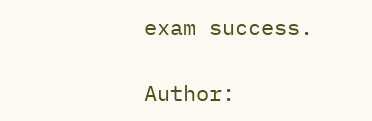exam success.

Author: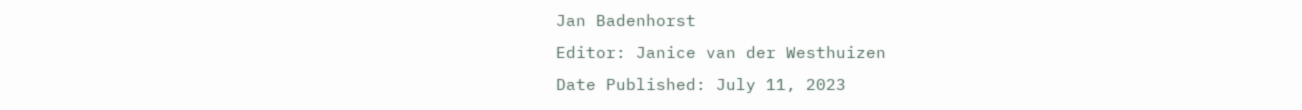Jan Badenhorst
Editor: Janice van der Westhuizen
Date Published: July 11, 2023